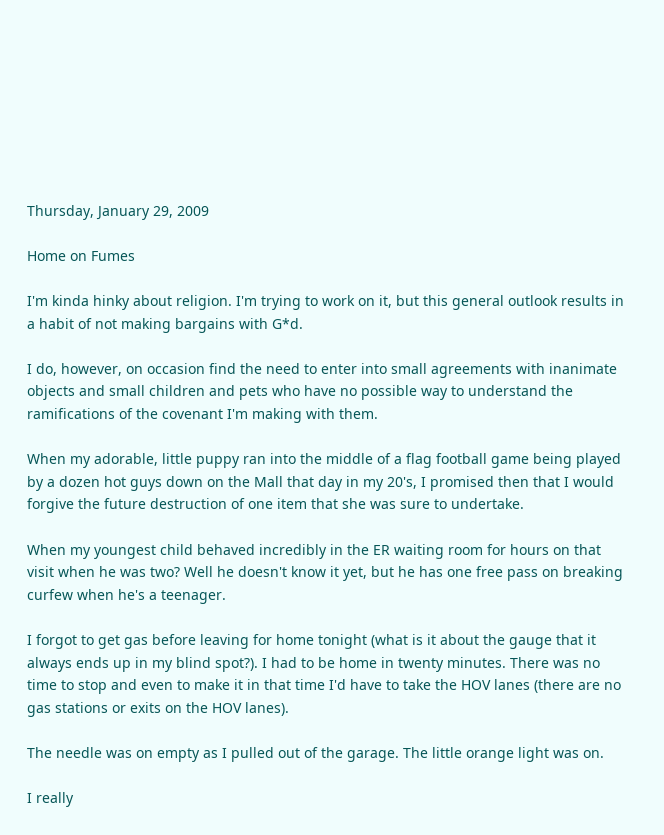Thursday, January 29, 2009

Home on Fumes

I'm kinda hinky about religion. I'm trying to work on it, but this general outlook results in a habit of not making bargains with G*d.

I do, however, on occasion find the need to enter into small agreements with inanimate objects and small children and pets who have no possible way to understand the ramifications of the covenant I'm making with them.

When my adorable, little puppy ran into the middle of a flag football game being played by a dozen hot guys down on the Mall that day in my 20's, I promised then that I would forgive the future destruction of one item that she was sure to undertake.

When my youngest child behaved incredibly in the ER waiting room for hours on that visit when he was two? Well he doesn't know it yet, but he has one free pass on breaking curfew when he's a teenager.

I forgot to get gas before leaving for home tonight (what is it about the gauge that it always ends up in my blind spot?). I had to be home in twenty minutes. There was no time to stop and even to make it in that time I'd have to take the HOV lanes (there are no gas stations or exits on the HOV lanes).

The needle was on empty as I pulled out of the garage. The little orange light was on.

I really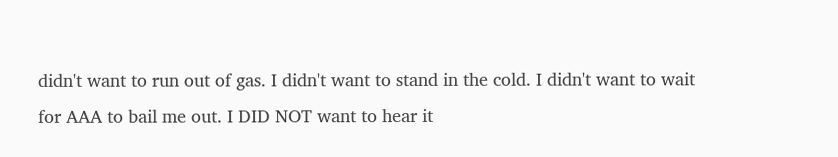didn't want to run out of gas. I didn't want to stand in the cold. I didn't want to wait for AAA to bail me out. I DID NOT want to hear it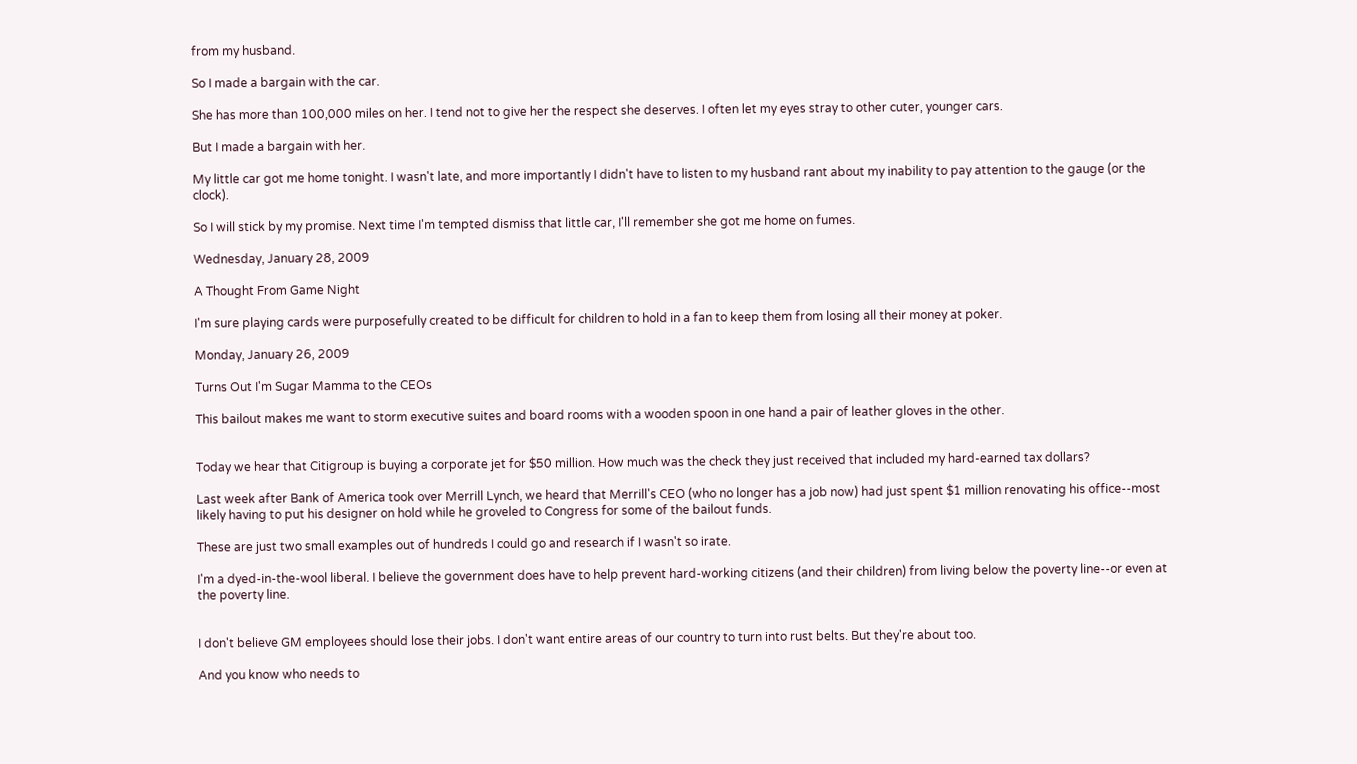from my husband.

So I made a bargain with the car.

She has more than 100,000 miles on her. I tend not to give her the respect she deserves. I often let my eyes stray to other cuter, younger cars.

But I made a bargain with her.

My little car got me home tonight. I wasn't late, and more importantly I didn't have to listen to my husband rant about my inability to pay attention to the gauge (or the clock).

So I will stick by my promise. Next time I'm tempted dismiss that little car, I'll remember she got me home on fumes.

Wednesday, January 28, 2009

A Thought From Game Night

I'm sure playing cards were purposefully created to be difficult for children to hold in a fan to keep them from losing all their money at poker.

Monday, January 26, 2009

Turns Out I'm Sugar Mamma to the CEOs

This bailout makes me want to storm executive suites and board rooms with a wooden spoon in one hand a pair of leather gloves in the other.


Today we hear that Citigroup is buying a corporate jet for $50 million. How much was the check they just received that included my hard-earned tax dollars?

Last week after Bank of America took over Merrill Lynch, we heard that Merrill's CEO (who no longer has a job now) had just spent $1 million renovating his office--most likely having to put his designer on hold while he groveled to Congress for some of the bailout funds.

These are just two small examples out of hundreds I could go and research if I wasn't so irate.

I'm a dyed-in-the-wool liberal. I believe the government does have to help prevent hard-working citizens (and their children) from living below the poverty line--or even at the poverty line.


I don't believe GM employees should lose their jobs. I don't want entire areas of our country to turn into rust belts. But they're about too.

And you know who needs to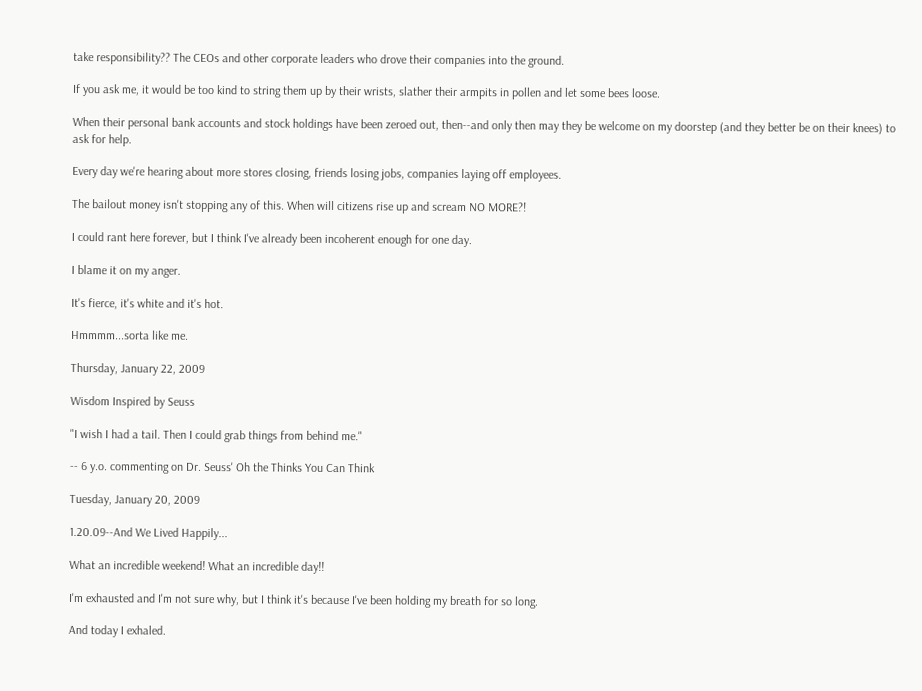take responsibility?? The CEOs and other corporate leaders who drove their companies into the ground.

If you ask me, it would be too kind to string them up by their wrists, slather their armpits in pollen and let some bees loose.

When their personal bank accounts and stock holdings have been zeroed out, then--and only then may they be welcome on my doorstep (and they better be on their knees) to ask for help.

Every day we're hearing about more stores closing, friends losing jobs, companies laying off employees.

The bailout money isn't stopping any of this. When will citizens rise up and scream NO MORE?!

I could rant here forever, but I think I've already been incoherent enough for one day.

I blame it on my anger.

It's fierce, it's white and it's hot.

Hmmmm...sorta like me.

Thursday, January 22, 2009

Wisdom Inspired by Seuss

"I wish I had a tail. Then I could grab things from behind me."

-- 6 y.o. commenting on Dr. Seuss' Oh the Thinks You Can Think

Tuesday, January 20, 2009

1.20.09--And We Lived Happily...

What an incredible weekend! What an incredible day!!

I'm exhausted and I'm not sure why, but I think it's because I've been holding my breath for so long.

And today I exhaled.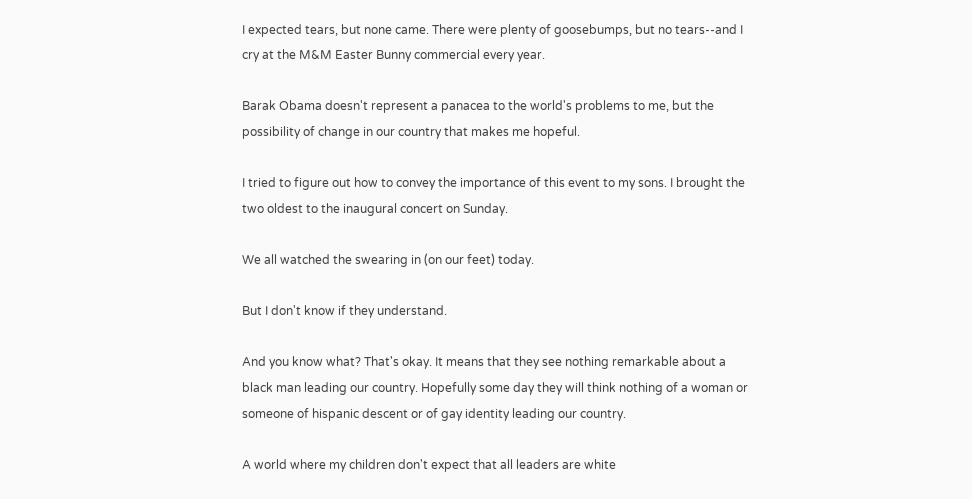I expected tears, but none came. There were plenty of goosebumps, but no tears--and I cry at the M&M Easter Bunny commercial every year.

Barak Obama doesn't represent a panacea to the world's problems to me, but the possibility of change in our country that makes me hopeful.

I tried to figure out how to convey the importance of this event to my sons. I brought the two oldest to the inaugural concert on Sunday.

We all watched the swearing in (on our feet) today.

But I don't know if they understand.

And you know what? That's okay. It means that they see nothing remarkable about a black man leading our country. Hopefully some day they will think nothing of a woman or someone of hispanic descent or of gay identity leading our country.

A world where my children don't expect that all leaders are white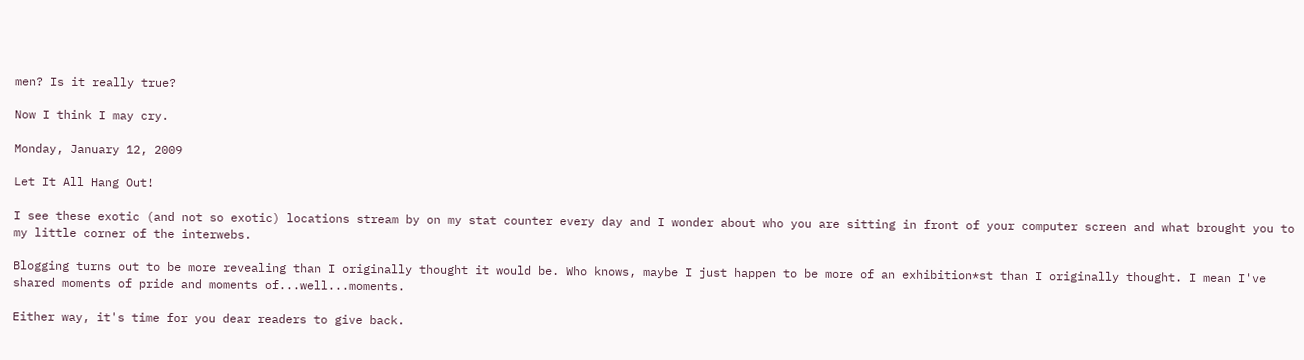men? Is it really true?

Now I think I may cry.

Monday, January 12, 2009

Let It All Hang Out!

I see these exotic (and not so exotic) locations stream by on my stat counter every day and I wonder about who you are sitting in front of your computer screen and what brought you to my little corner of the interwebs.

Blogging turns out to be more revealing than I originally thought it would be. Who knows, maybe I just happen to be more of an exhibition*st than I originally thought. I mean I've shared moments of pride and moments of...well...moments.

Either way, it's time for you dear readers to give back.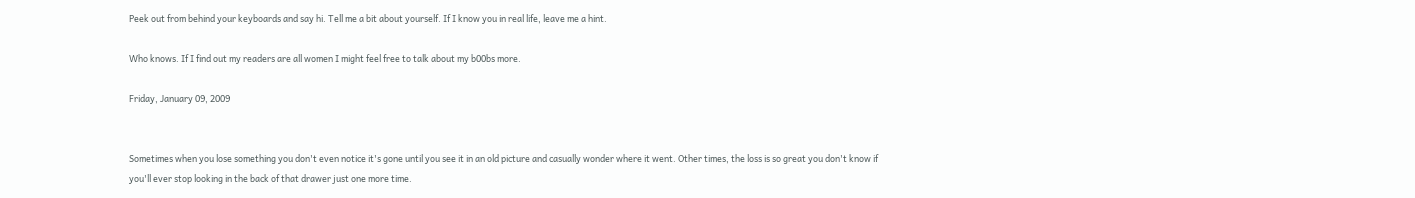Peek out from behind your keyboards and say hi. Tell me a bit about yourself. If I know you in real life, leave me a hint.

Who knows. If I find out my readers are all women I might feel free to talk about my b00bs more.

Friday, January 09, 2009


Sometimes when you lose something you don't even notice it's gone until you see it in an old picture and casually wonder where it went. Other times, the loss is so great you don't know if you'll ever stop looking in the back of that drawer just one more time.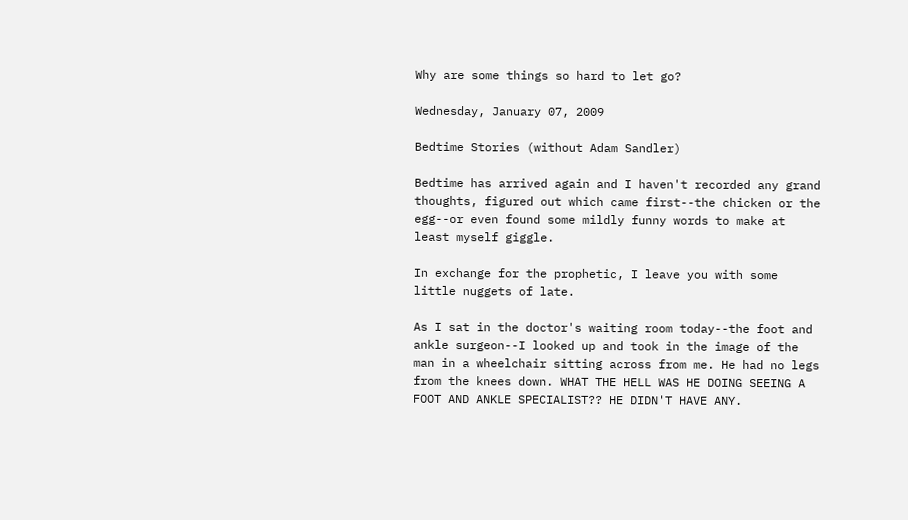Why are some things so hard to let go?

Wednesday, January 07, 2009

Bedtime Stories (without Adam Sandler)

Bedtime has arrived again and I haven't recorded any grand thoughts, figured out which came first--the chicken or the egg--or even found some mildly funny words to make at least myself giggle.

In exchange for the prophetic, I leave you with some little nuggets of late.

As I sat in the doctor's waiting room today--the foot and ankle surgeon--I looked up and took in the image of the man in a wheelchair sitting across from me. He had no legs from the knees down. WHAT THE HELL WAS HE DOING SEEING A FOOT AND ANKLE SPECIALIST?? HE DIDN'T HAVE ANY.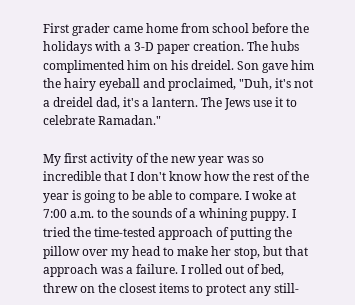First grader came home from school before the holidays with a 3-D paper creation. The hubs complimented him on his dreidel. Son gave him the hairy eyeball and proclaimed, "Duh, it's not a dreidel dad, it's a lantern. The Jews use it to celebrate Ramadan."

My first activity of the new year was so incredible that I don't know how the rest of the year is going to be able to compare. I woke at 7:00 a.m. to the sounds of a whining puppy. I tried the time-tested approach of putting the pillow over my head to make her stop, but that approach was a failure. I rolled out of bed, threw on the closest items to protect any still-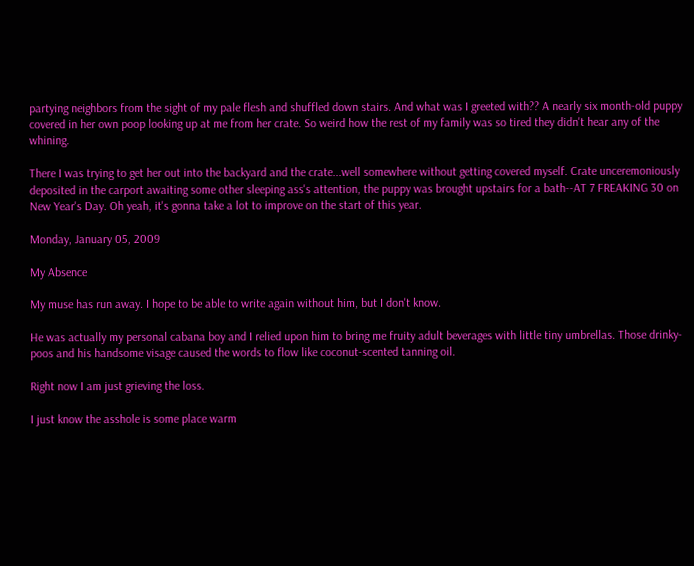partying neighbors from the sight of my pale flesh and shuffled down stairs. And what was I greeted with?? A nearly six month-old puppy covered in her own poop looking up at me from her crate. So weird how the rest of my family was so tired they didn't hear any of the whining.

There I was trying to get her out into the backyard and the crate...well somewhere without getting covered myself. Crate unceremoniously deposited in the carport awaiting some other sleeping ass's attention, the puppy was brought upstairs for a bath--AT 7 FREAKING 30 on New Year's Day. Oh yeah, it's gonna take a lot to improve on the start of this year.

Monday, January 05, 2009

My Absence

My muse has run away. I hope to be able to write again without him, but I don't know.

He was actually my personal cabana boy and I relied upon him to bring me fruity adult beverages with little tiny umbrellas. Those drinky-poos and his handsome visage caused the words to flow like coconut-scented tanning oil.

Right now I am just grieving the loss.

I just know the asshole is some place warm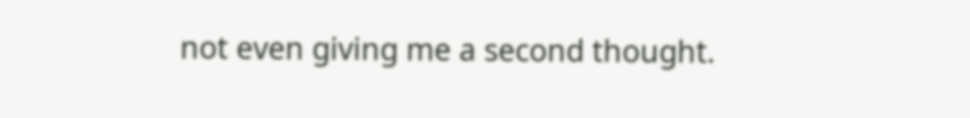not even giving me a second thought.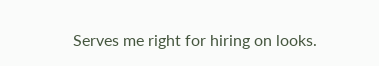Serves me right for hiring on looks.